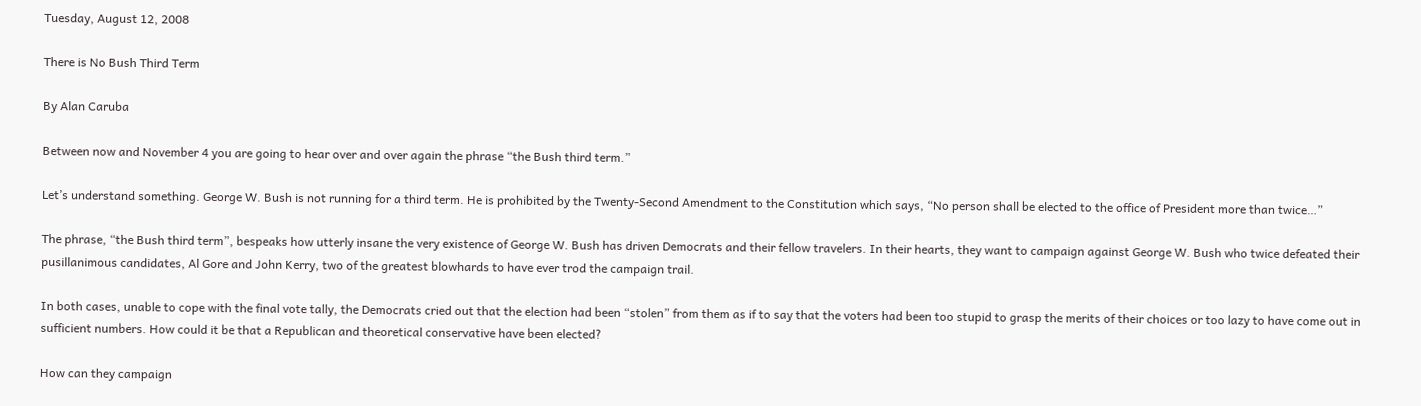Tuesday, August 12, 2008

There is No Bush Third Term

By Alan Caruba

Between now and November 4 you are going to hear over and over again the phrase “the Bush third term.”

Let’s understand something. George W. Bush is not running for a third term. He is prohibited by the Twenty-Second Amendment to the Constitution which says, “No person shall be elected to the office of President more than twice…”

The phrase, “the Bush third term”, bespeaks how utterly insane the very existence of George W. Bush has driven Democrats and their fellow travelers. In their hearts, they want to campaign against George W. Bush who twice defeated their pusillanimous candidates, Al Gore and John Kerry, two of the greatest blowhards to have ever trod the campaign trail.

In both cases, unable to cope with the final vote tally, the Democrats cried out that the election had been “stolen” from them as if to say that the voters had been too stupid to grasp the merits of their choices or too lazy to have come out in sufficient numbers. How could it be that a Republican and theoretical conservative have been elected?

How can they campaign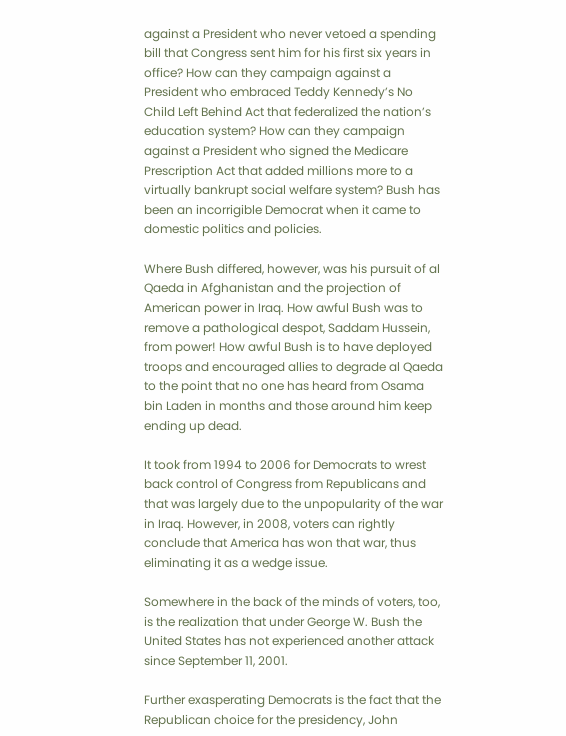against a President who never vetoed a spending bill that Congress sent him for his first six years in office? How can they campaign against a President who embraced Teddy Kennedy’s No Child Left Behind Act that federalized the nation’s education system? How can they campaign against a President who signed the Medicare Prescription Act that added millions more to a virtually bankrupt social welfare system? Bush has been an incorrigible Democrat when it came to domestic politics and policies.

Where Bush differed, however, was his pursuit of al Qaeda in Afghanistan and the projection of American power in Iraq. How awful Bush was to remove a pathological despot, Saddam Hussein, from power! How awful Bush is to have deployed troops and encouraged allies to degrade al Qaeda to the point that no one has heard from Osama bin Laden in months and those around him keep ending up dead.

It took from 1994 to 2006 for Democrats to wrest back control of Congress from Republicans and that was largely due to the unpopularity of the war in Iraq. However, in 2008, voters can rightly conclude that America has won that war, thus eliminating it as a wedge issue.

Somewhere in the back of the minds of voters, too, is the realization that under George W. Bush the United States has not experienced another attack since September 11, 2001.

Further exasperating Democrats is the fact that the Republican choice for the presidency, John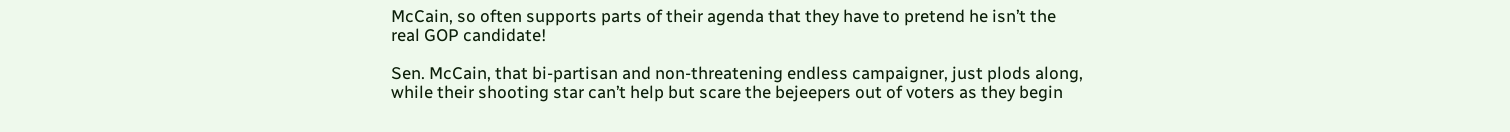McCain, so often supports parts of their agenda that they have to pretend he isn’t the real GOP candidate!

Sen. McCain, that bi-partisan and non-threatening endless campaigner, just plods along, while their shooting star can’t help but scare the bejeepers out of voters as they begin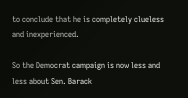to conclude that he is completely clueless and inexperienced.

So the Democrat campaign is now less and less about Sen. Barack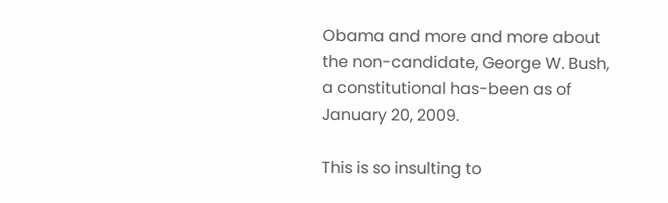Obama and more and more about the non-candidate, George W. Bush, a constitutional has-been as of January 20, 2009.

This is so insulting to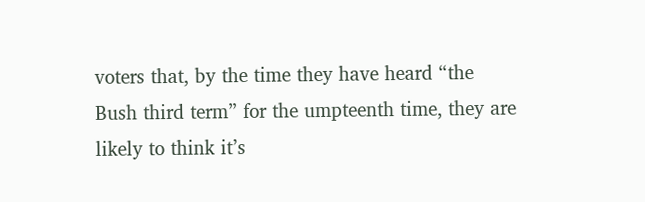voters that, by the time they have heard “the Bush third term” for the umpteenth time, they are likely to think it’s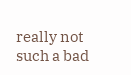really not such a bad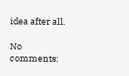idea after all.

No comments: